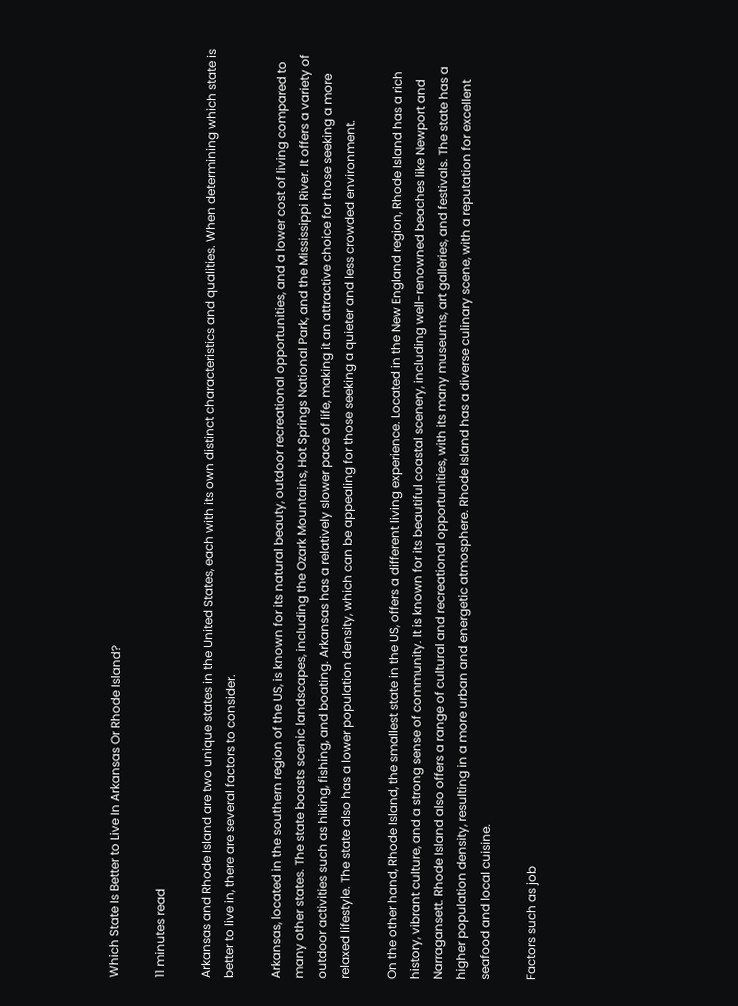Which State Is Better to Live In Arkansas Or Rhode Island?

11 minutes read

Arkansas and Rhode Island are two unique states in the United States, each with its own distinct characteristics and qualities. When determining which state is better to live in, there are several factors to consider.

Arkansas, located in the southern region of the US, is known for its natural beauty, outdoor recreational opportunities, and a lower cost of living compared to many other states. The state boasts scenic landscapes, including the Ozark Mountains, Hot Springs National Park, and the Mississippi River. It offers a variety of outdoor activities such as hiking, fishing, and boating. Arkansas has a relatively slower pace of life, making it an attractive choice for those seeking a more relaxed lifestyle. The state also has a lower population density, which can be appealing for those seeking a quieter and less crowded environment.

On the other hand, Rhode Island, the smallest state in the US, offers a different living experience. Located in the New England region, Rhode Island has a rich history, vibrant culture, and a strong sense of community. It is known for its beautiful coastal scenery, including well-renowned beaches like Newport and Narragansett. Rhode Island also offers a range of cultural and recreational opportunities, with its many museums, art galleries, and festivals. The state has a higher population density, resulting in a more urban and energetic atmosphere. Rhode Island has a diverse culinary scene, with a reputation for excellent seafood and local cuisine.

Factors such as job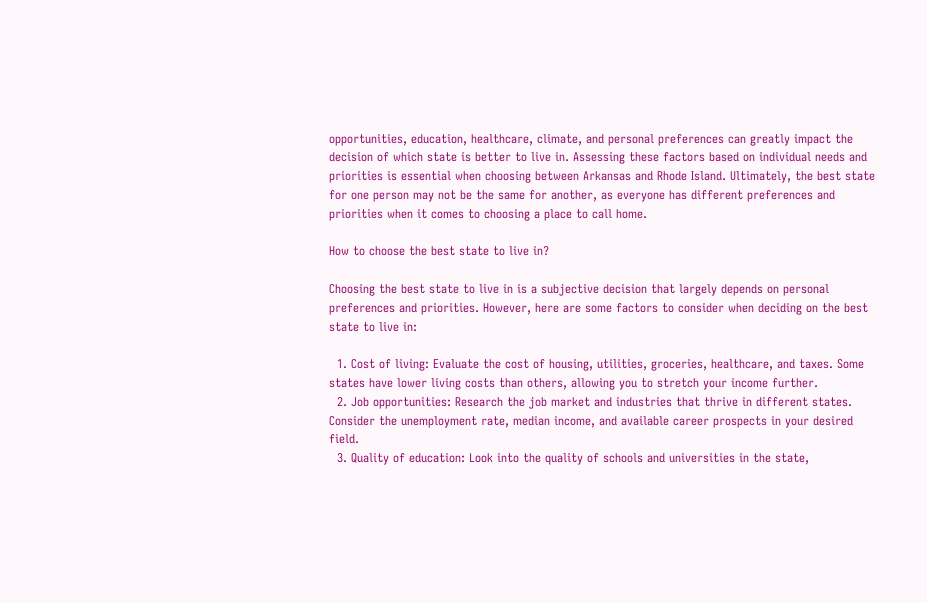opportunities, education, healthcare, climate, and personal preferences can greatly impact the decision of which state is better to live in. Assessing these factors based on individual needs and priorities is essential when choosing between Arkansas and Rhode Island. Ultimately, the best state for one person may not be the same for another, as everyone has different preferences and priorities when it comes to choosing a place to call home.

How to choose the best state to live in?

Choosing the best state to live in is a subjective decision that largely depends on personal preferences and priorities. However, here are some factors to consider when deciding on the best state to live in:

  1. Cost of living: Evaluate the cost of housing, utilities, groceries, healthcare, and taxes. Some states have lower living costs than others, allowing you to stretch your income further.
  2. Job opportunities: Research the job market and industries that thrive in different states. Consider the unemployment rate, median income, and available career prospects in your desired field.
  3. Quality of education: Look into the quality of schools and universities in the state,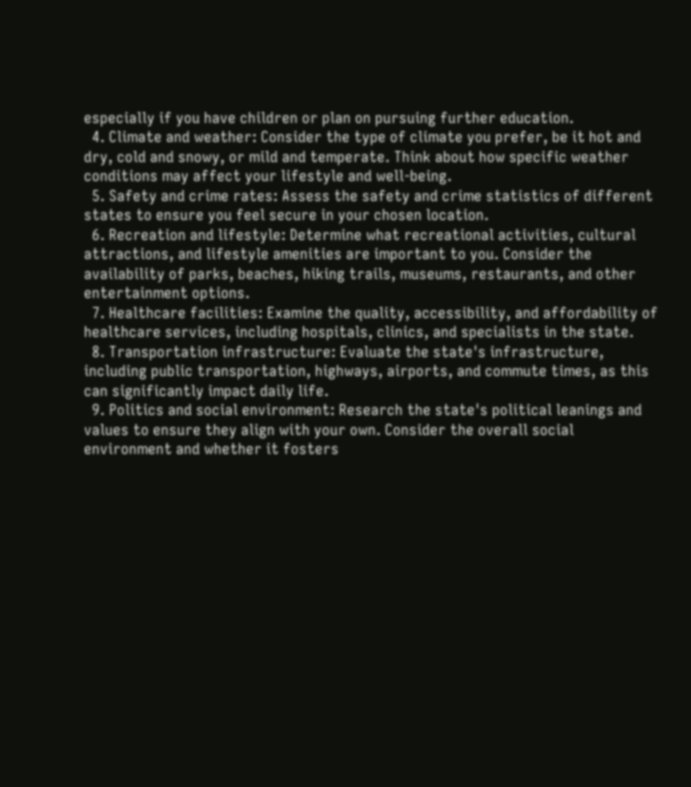especially if you have children or plan on pursuing further education.
  4. Climate and weather: Consider the type of climate you prefer, be it hot and dry, cold and snowy, or mild and temperate. Think about how specific weather conditions may affect your lifestyle and well-being.
  5. Safety and crime rates: Assess the safety and crime statistics of different states to ensure you feel secure in your chosen location.
  6. Recreation and lifestyle: Determine what recreational activities, cultural attractions, and lifestyle amenities are important to you. Consider the availability of parks, beaches, hiking trails, museums, restaurants, and other entertainment options.
  7. Healthcare facilities: Examine the quality, accessibility, and affordability of healthcare services, including hospitals, clinics, and specialists in the state.
  8. Transportation infrastructure: Evaluate the state's infrastructure, including public transportation, highways, airports, and commute times, as this can significantly impact daily life.
  9. Politics and social environment: Research the state's political leanings and values to ensure they align with your own. Consider the overall social environment and whether it fosters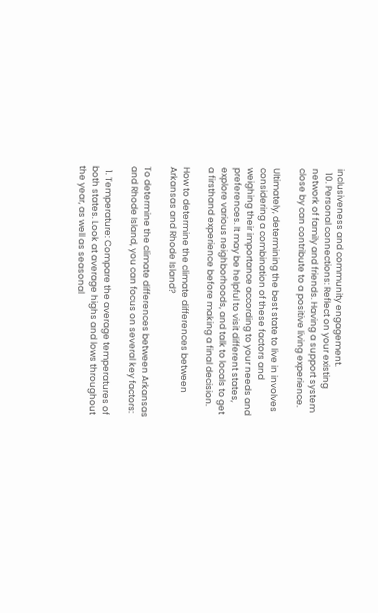inclusiveness and community engagement.
  10. Personal connections: Reflect on your existing network of family and friends. Having a support system close by can contribute to a positive living experience.

Ultimately, determining the best state to live in involves considering a combination of these factors and weighing their importance according to your needs and preferences. It may be helpful to visit different states, explore various neighborhoods, and talk to locals to get a firsthand experience before making a final decision.

How to determine the climate differences between Arkansas and Rhode Island?

To determine the climate differences between Arkansas and Rhode Island, you can focus on several key factors:

  1. Temperature: Compare the average temperatures of both states. Look at average highs and lows throughout the year, as well as seasonal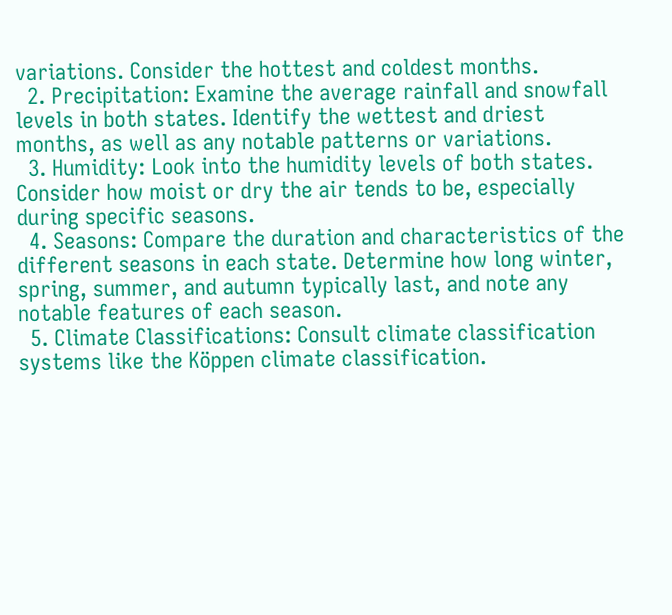variations. Consider the hottest and coldest months.
  2. Precipitation: Examine the average rainfall and snowfall levels in both states. Identify the wettest and driest months, as well as any notable patterns or variations.
  3. Humidity: Look into the humidity levels of both states. Consider how moist or dry the air tends to be, especially during specific seasons.
  4. Seasons: Compare the duration and characteristics of the different seasons in each state. Determine how long winter, spring, summer, and autumn typically last, and note any notable features of each season.
  5. Climate Classifications: Consult climate classification systems like the Köppen climate classification.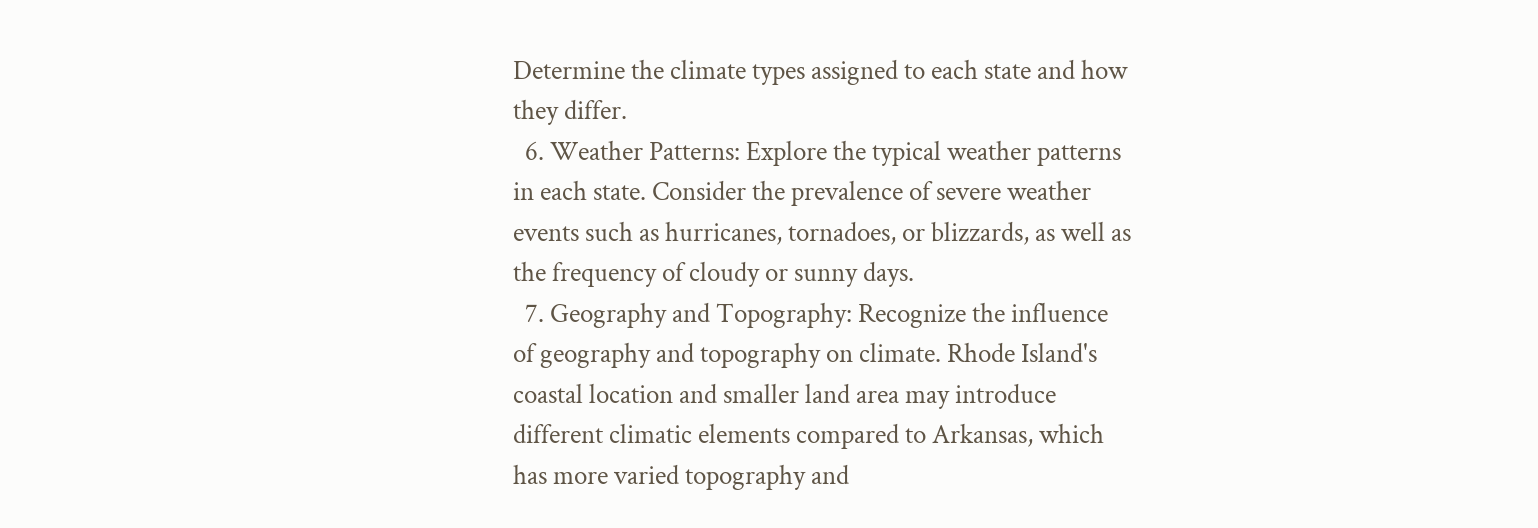Determine the climate types assigned to each state and how they differ.
  6. Weather Patterns: Explore the typical weather patterns in each state. Consider the prevalence of severe weather events such as hurricanes, tornadoes, or blizzards, as well as the frequency of cloudy or sunny days.
  7. Geography and Topography: Recognize the influence of geography and topography on climate. Rhode Island's coastal location and smaller land area may introduce different climatic elements compared to Arkansas, which has more varied topography and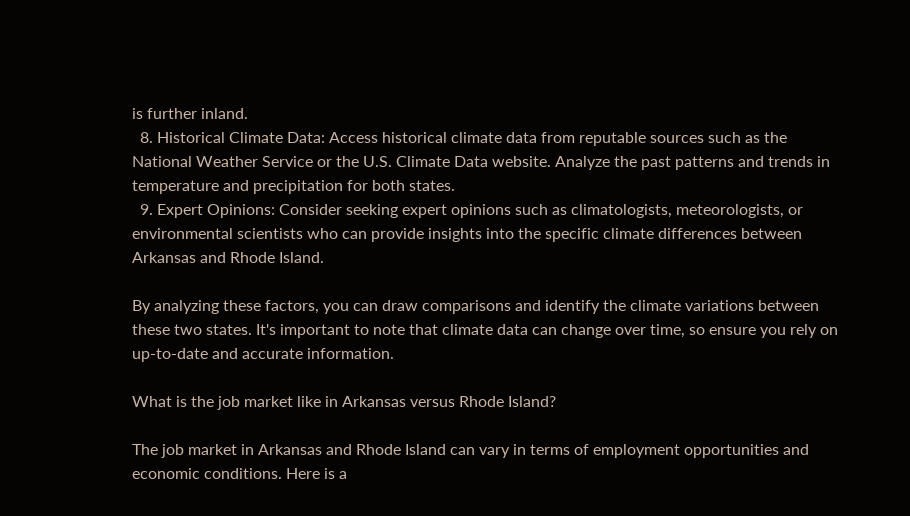is further inland.
  8. Historical Climate Data: Access historical climate data from reputable sources such as the National Weather Service or the U.S. Climate Data website. Analyze the past patterns and trends in temperature and precipitation for both states.
  9. Expert Opinions: Consider seeking expert opinions such as climatologists, meteorologists, or environmental scientists who can provide insights into the specific climate differences between Arkansas and Rhode Island.

By analyzing these factors, you can draw comparisons and identify the climate variations between these two states. It's important to note that climate data can change over time, so ensure you rely on up-to-date and accurate information.

What is the job market like in Arkansas versus Rhode Island?

The job market in Arkansas and Rhode Island can vary in terms of employment opportunities and economic conditions. Here is a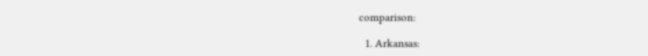comparison:

  1. Arkansas: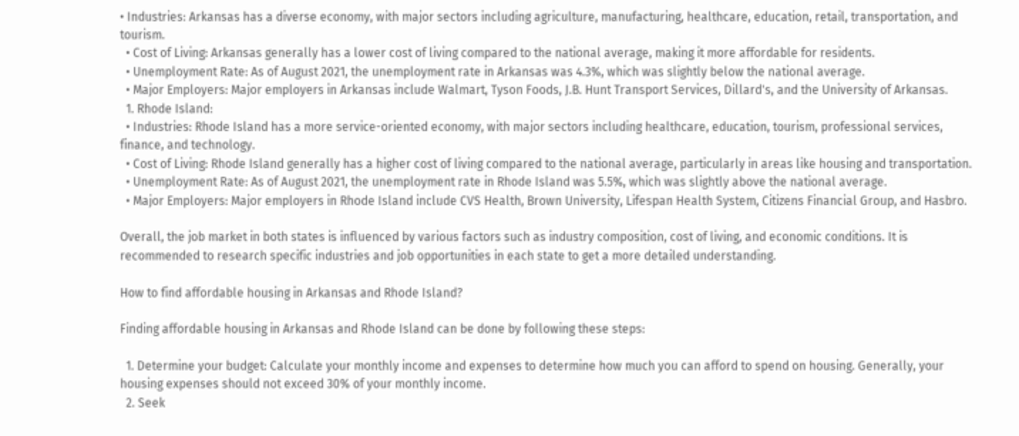• Industries: Arkansas has a diverse economy, with major sectors including agriculture, manufacturing, healthcare, education, retail, transportation, and tourism.
  • Cost of Living: Arkansas generally has a lower cost of living compared to the national average, making it more affordable for residents.
  • Unemployment Rate: As of August 2021, the unemployment rate in Arkansas was 4.3%, which was slightly below the national average.
  • Major Employers: Major employers in Arkansas include Walmart, Tyson Foods, J.B. Hunt Transport Services, Dillard's, and the University of Arkansas.
  1. Rhode Island:
  • Industries: Rhode Island has a more service-oriented economy, with major sectors including healthcare, education, tourism, professional services, finance, and technology.
  • Cost of Living: Rhode Island generally has a higher cost of living compared to the national average, particularly in areas like housing and transportation.
  • Unemployment Rate: As of August 2021, the unemployment rate in Rhode Island was 5.5%, which was slightly above the national average.
  • Major Employers: Major employers in Rhode Island include CVS Health, Brown University, Lifespan Health System, Citizens Financial Group, and Hasbro.

Overall, the job market in both states is influenced by various factors such as industry composition, cost of living, and economic conditions. It is recommended to research specific industries and job opportunities in each state to get a more detailed understanding.

How to find affordable housing in Arkansas and Rhode Island?

Finding affordable housing in Arkansas and Rhode Island can be done by following these steps:

  1. Determine your budget: Calculate your monthly income and expenses to determine how much you can afford to spend on housing. Generally, your housing expenses should not exceed 30% of your monthly income.
  2. Seek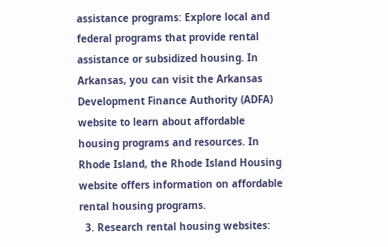assistance programs: Explore local and federal programs that provide rental assistance or subsidized housing. In Arkansas, you can visit the Arkansas Development Finance Authority (ADFA) website to learn about affordable housing programs and resources. In Rhode Island, the Rhode Island Housing website offers information on affordable rental housing programs.
  3. Research rental housing websites: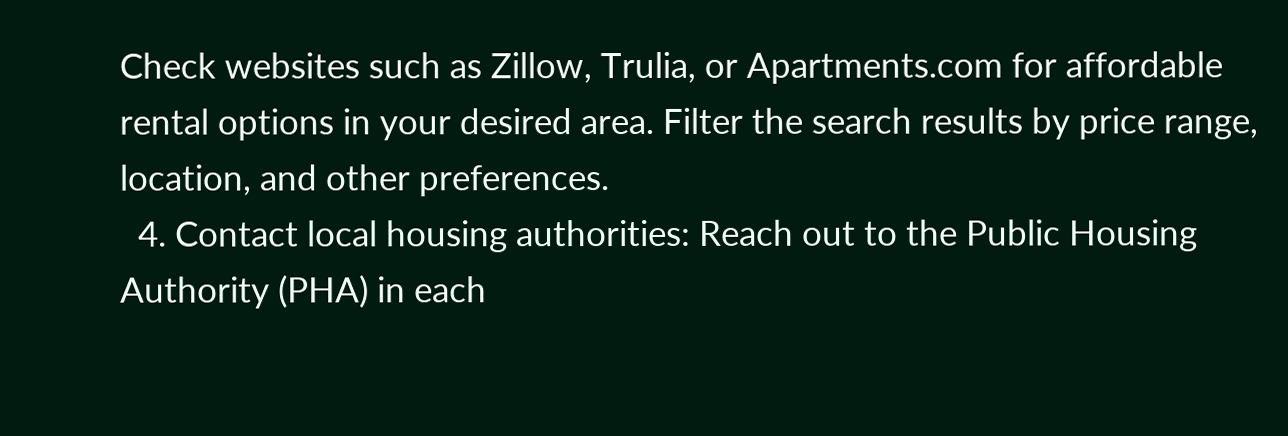Check websites such as Zillow, Trulia, or Apartments.com for affordable rental options in your desired area. Filter the search results by price range, location, and other preferences.
  4. Contact local housing authorities: Reach out to the Public Housing Authority (PHA) in each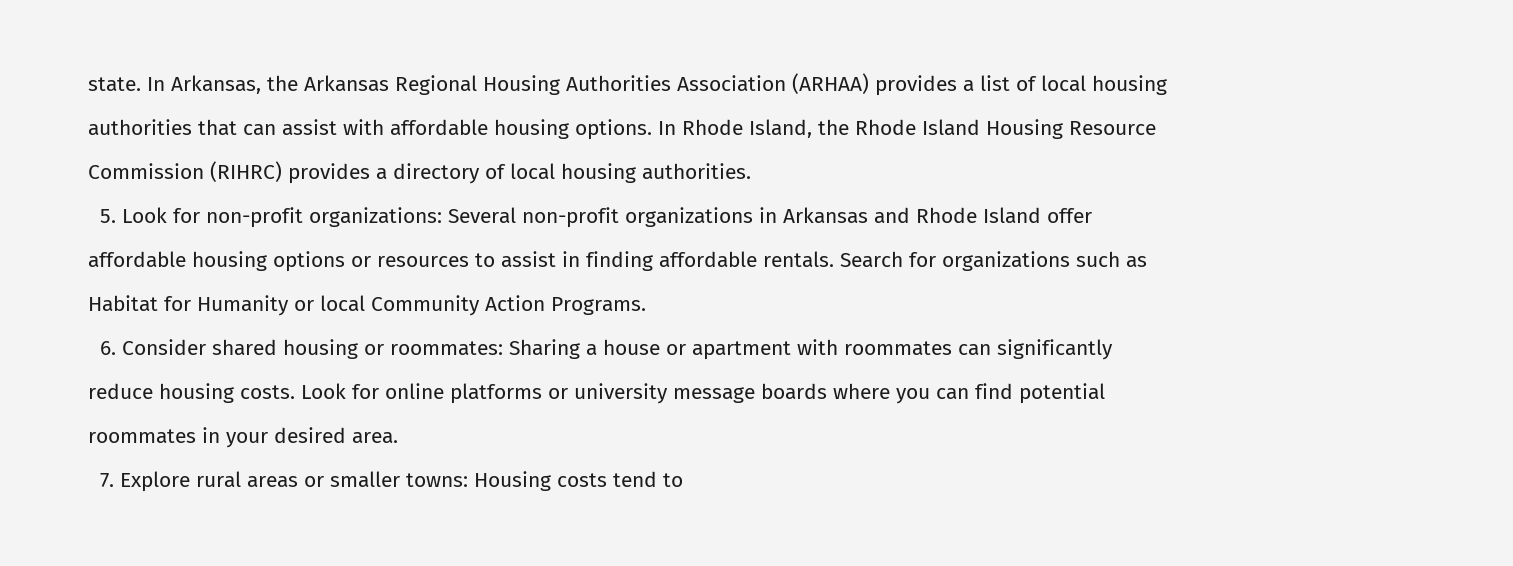state. In Arkansas, the Arkansas Regional Housing Authorities Association (ARHAA) provides a list of local housing authorities that can assist with affordable housing options. In Rhode Island, the Rhode Island Housing Resource Commission (RIHRC) provides a directory of local housing authorities.
  5. Look for non-profit organizations: Several non-profit organizations in Arkansas and Rhode Island offer affordable housing options or resources to assist in finding affordable rentals. Search for organizations such as Habitat for Humanity or local Community Action Programs.
  6. Consider shared housing or roommates: Sharing a house or apartment with roommates can significantly reduce housing costs. Look for online platforms or university message boards where you can find potential roommates in your desired area.
  7. Explore rural areas or smaller towns: Housing costs tend to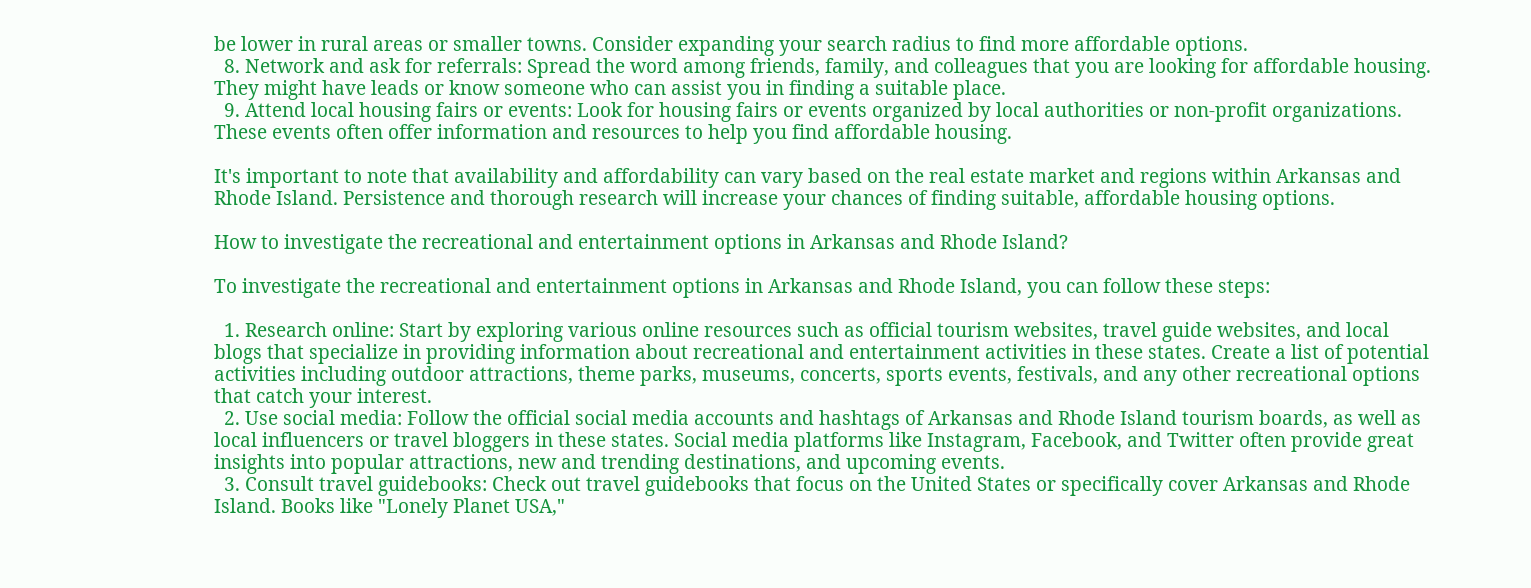be lower in rural areas or smaller towns. Consider expanding your search radius to find more affordable options.
  8. Network and ask for referrals: Spread the word among friends, family, and colleagues that you are looking for affordable housing. They might have leads or know someone who can assist you in finding a suitable place.
  9. Attend local housing fairs or events: Look for housing fairs or events organized by local authorities or non-profit organizations. These events often offer information and resources to help you find affordable housing.

It's important to note that availability and affordability can vary based on the real estate market and regions within Arkansas and Rhode Island. Persistence and thorough research will increase your chances of finding suitable, affordable housing options.

How to investigate the recreational and entertainment options in Arkansas and Rhode Island?

To investigate the recreational and entertainment options in Arkansas and Rhode Island, you can follow these steps:

  1. Research online: Start by exploring various online resources such as official tourism websites, travel guide websites, and local blogs that specialize in providing information about recreational and entertainment activities in these states. Create a list of potential activities including outdoor attractions, theme parks, museums, concerts, sports events, festivals, and any other recreational options that catch your interest.
  2. Use social media: Follow the official social media accounts and hashtags of Arkansas and Rhode Island tourism boards, as well as local influencers or travel bloggers in these states. Social media platforms like Instagram, Facebook, and Twitter often provide great insights into popular attractions, new and trending destinations, and upcoming events.
  3. Consult travel guidebooks: Check out travel guidebooks that focus on the United States or specifically cover Arkansas and Rhode Island. Books like "Lonely Planet USA,"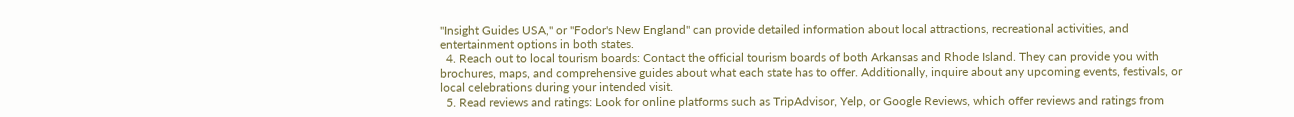"Insight Guides USA," or "Fodor's New England" can provide detailed information about local attractions, recreational activities, and entertainment options in both states.
  4. Reach out to local tourism boards: Contact the official tourism boards of both Arkansas and Rhode Island. They can provide you with brochures, maps, and comprehensive guides about what each state has to offer. Additionally, inquire about any upcoming events, festivals, or local celebrations during your intended visit.
  5. Read reviews and ratings: Look for online platforms such as TripAdvisor, Yelp, or Google Reviews, which offer reviews and ratings from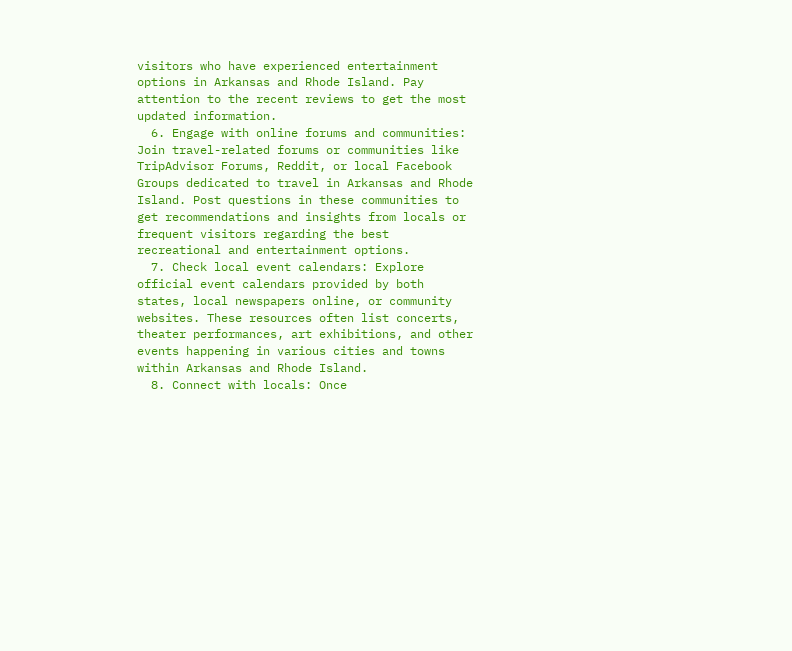visitors who have experienced entertainment options in Arkansas and Rhode Island. Pay attention to the recent reviews to get the most updated information.
  6. Engage with online forums and communities: Join travel-related forums or communities like TripAdvisor Forums, Reddit, or local Facebook Groups dedicated to travel in Arkansas and Rhode Island. Post questions in these communities to get recommendations and insights from locals or frequent visitors regarding the best recreational and entertainment options.
  7. Check local event calendars: Explore official event calendars provided by both states, local newspapers online, or community websites. These resources often list concerts, theater performances, art exhibitions, and other events happening in various cities and towns within Arkansas and Rhode Island.
  8. Connect with locals: Once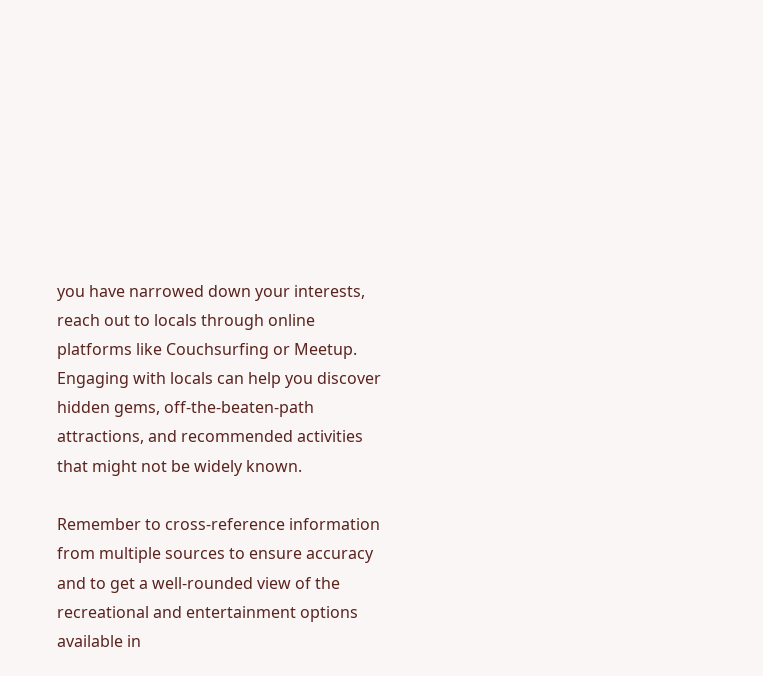you have narrowed down your interests, reach out to locals through online platforms like Couchsurfing or Meetup. Engaging with locals can help you discover hidden gems, off-the-beaten-path attractions, and recommended activities that might not be widely known.

Remember to cross-reference information from multiple sources to ensure accuracy and to get a well-rounded view of the recreational and entertainment options available in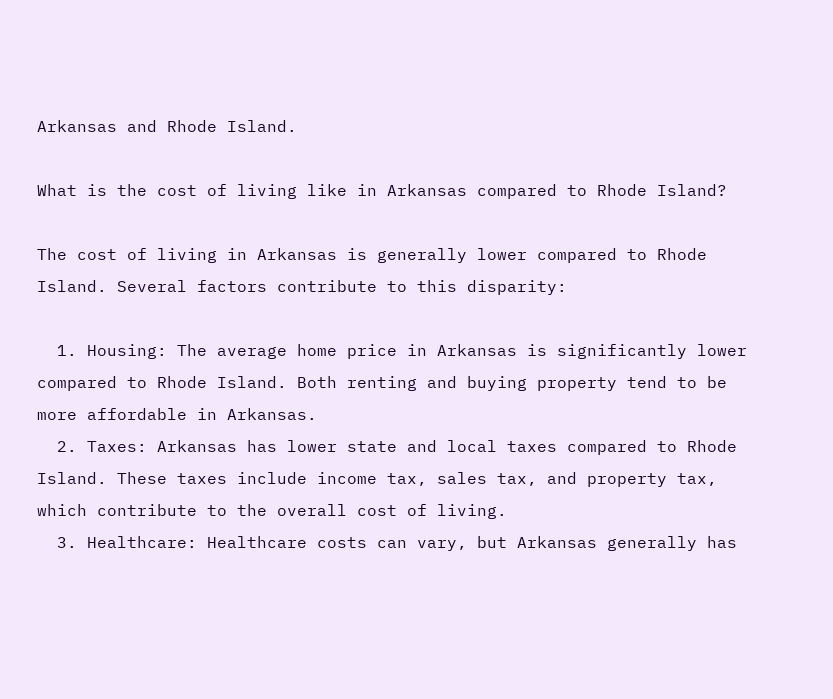Arkansas and Rhode Island.

What is the cost of living like in Arkansas compared to Rhode Island?

The cost of living in Arkansas is generally lower compared to Rhode Island. Several factors contribute to this disparity:

  1. Housing: The average home price in Arkansas is significantly lower compared to Rhode Island. Both renting and buying property tend to be more affordable in Arkansas.
  2. Taxes: Arkansas has lower state and local taxes compared to Rhode Island. These taxes include income tax, sales tax, and property tax, which contribute to the overall cost of living.
  3. Healthcare: Healthcare costs can vary, but Arkansas generally has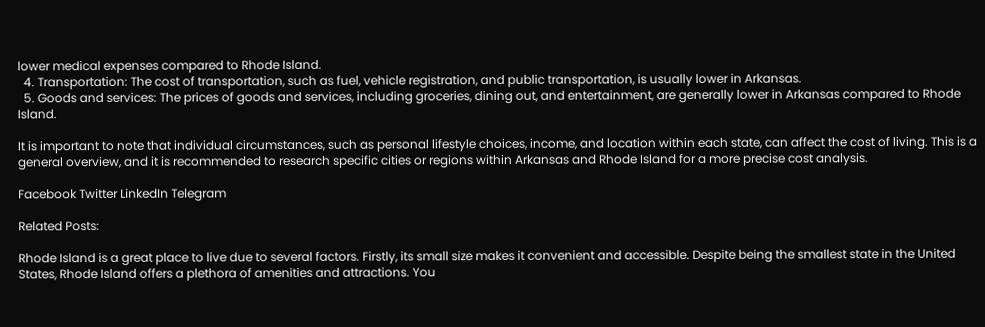lower medical expenses compared to Rhode Island.
  4. Transportation: The cost of transportation, such as fuel, vehicle registration, and public transportation, is usually lower in Arkansas.
  5. Goods and services: The prices of goods and services, including groceries, dining out, and entertainment, are generally lower in Arkansas compared to Rhode Island.

It is important to note that individual circumstances, such as personal lifestyle choices, income, and location within each state, can affect the cost of living. This is a general overview, and it is recommended to research specific cities or regions within Arkansas and Rhode Island for a more precise cost analysis.

Facebook Twitter LinkedIn Telegram

Related Posts:

Rhode Island is a great place to live due to several factors. Firstly, its small size makes it convenient and accessible. Despite being the smallest state in the United States, Rhode Island offers a plethora of amenities and attractions. You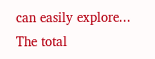can easily explore...
The total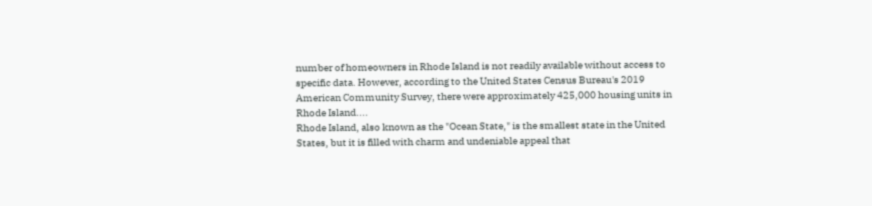number of homeowners in Rhode Island is not readily available without access to specific data. However, according to the United States Census Bureau's 2019 American Community Survey, there were approximately 425,000 housing units in Rhode Island....
Rhode Island, also known as the "Ocean State," is the smallest state in the United States, but it is filled with charm and undeniable appeal that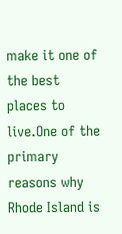make it one of the best places to live.One of the primary reasons why Rhode Island is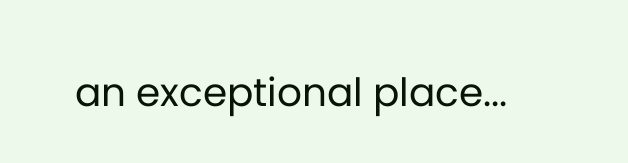an exceptional place...